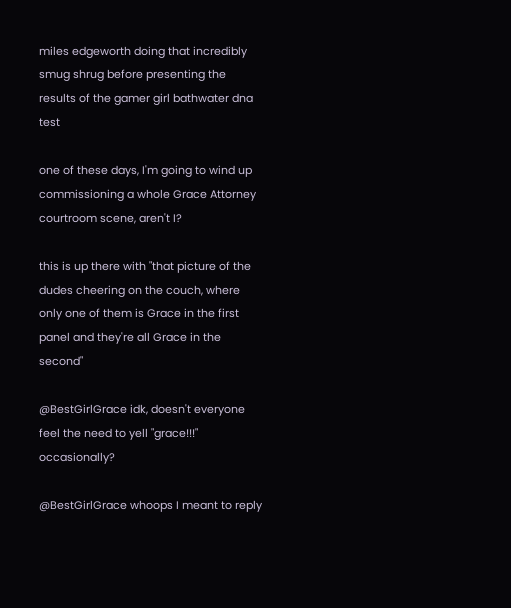miles edgeworth doing that incredibly smug shrug before presenting the results of the gamer girl bathwater dna test

one of these days, I'm going to wind up commissioning a whole Grace Attorney courtroom scene, aren't I?

this is up there with "that picture of the dudes cheering on the couch, where only one of them is Grace in the first panel and they're all Grace in the second"

@BestGirlGrace idk, doesn't everyone feel the need to yell "grace!!!" occasionally?

@BestGirlGrace whoops I meant to reply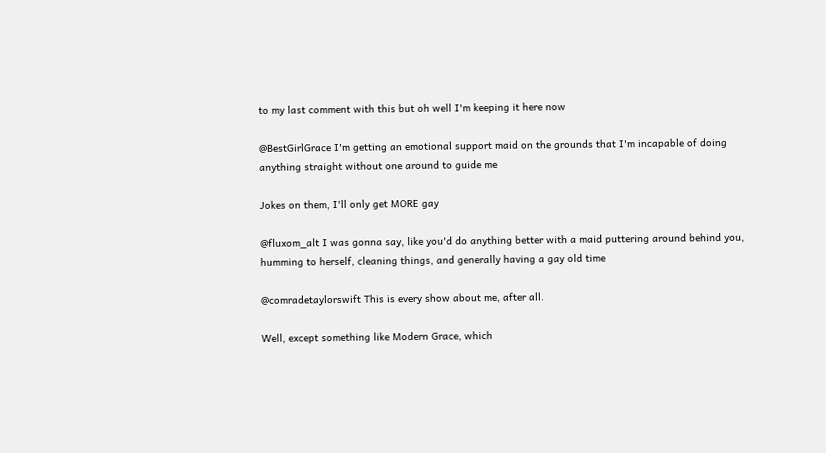to my last comment with this but oh well I'm keeping it here now

@BestGirlGrace I'm getting an emotional support maid on the grounds that I'm incapable of doing anything straight without one around to guide me

Jokes on them, I'll only get MORE gay

@fluxom_alt I was gonna say, like you'd do anything better with a maid puttering around behind you, humming to herself, cleaning things, and generally having a gay old time

@comradetaylorswift This is every show about me, after all.

Well, except something like Modern Grace, which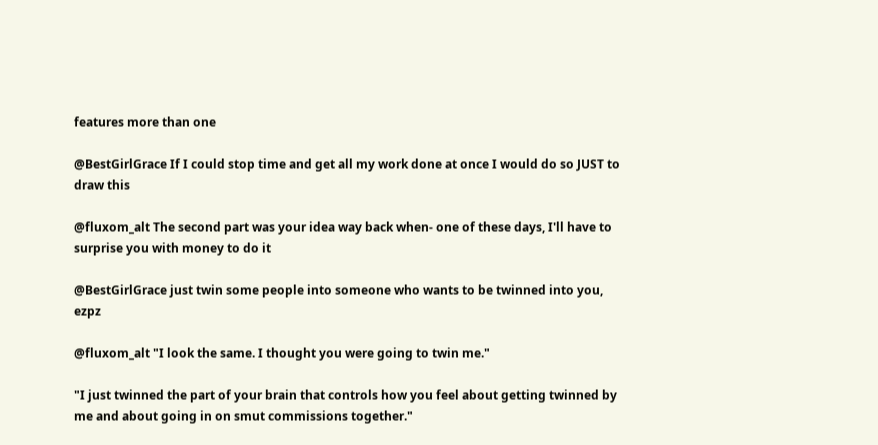features more than one

@BestGirlGrace If I could stop time and get all my work done at once I would do so JUST to draw this

@fluxom_alt The second part was your idea way back when- one of these days, I'll have to surprise you with money to do it

@BestGirlGrace just twin some people into someone who wants to be twinned into you, ezpz

@fluxom_alt "I look the same. I thought you were going to twin me."

"I just twinned the part of your brain that controls how you feel about getting twinned by me and about going in on smut commissions together."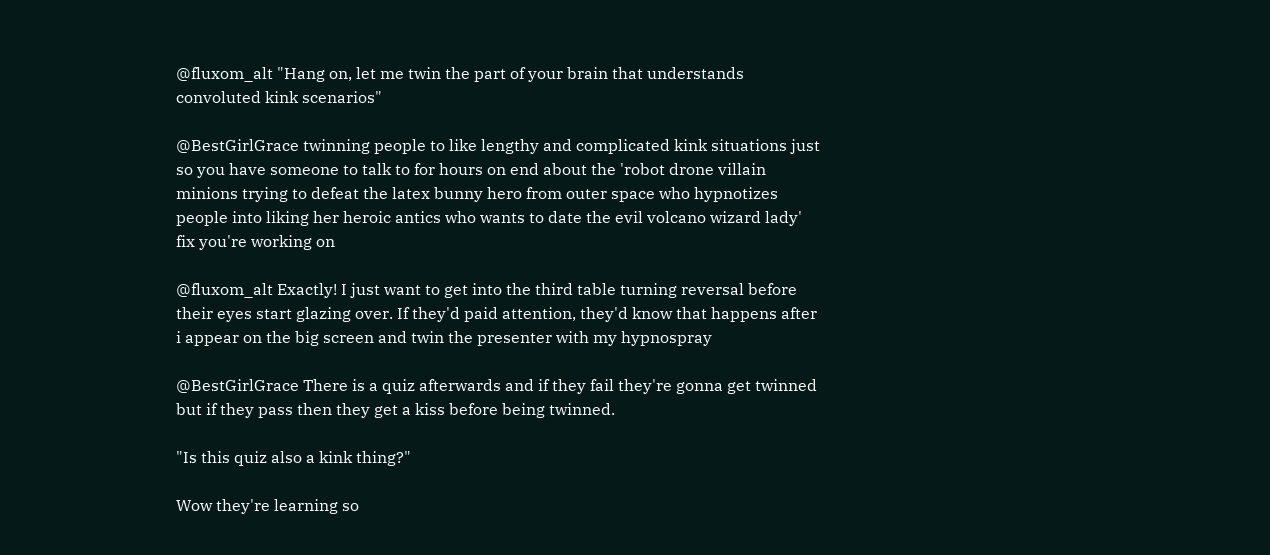@fluxom_alt "Hang on, let me twin the part of your brain that understands convoluted kink scenarios"

@BestGirlGrace twinning people to like lengthy and complicated kink situations just so you have someone to talk to for hours on end about the 'robot drone villain minions trying to defeat the latex bunny hero from outer space who hypnotizes people into liking her heroic antics who wants to date the evil volcano wizard lady' fix you're working on

@fluxom_alt Exactly! I just want to get into the third table turning reversal before their eyes start glazing over. If they'd paid attention, they'd know that happens after i appear on the big screen and twin the presenter with my hypnospray

@BestGirlGrace There is a quiz afterwards and if they fail they're gonna get twinned but if they pass then they get a kiss before being twinned.

"Is this quiz also a kink thing?"

Wow they're learning so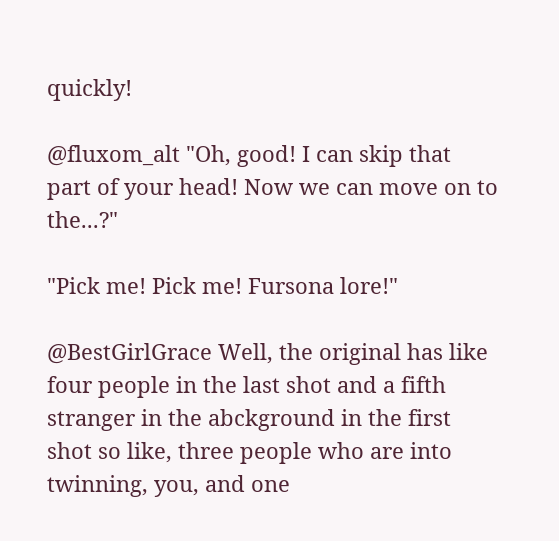quickly!

@fluxom_alt "Oh, good! I can skip that part of your head! Now we can move on to the...?"

"Pick me! Pick me! Fursona lore!"

@BestGirlGrace Well, the original has like four people in the last shot and a fifth stranger in the abckground in the first shot so like, three people who are into twinning, you, and one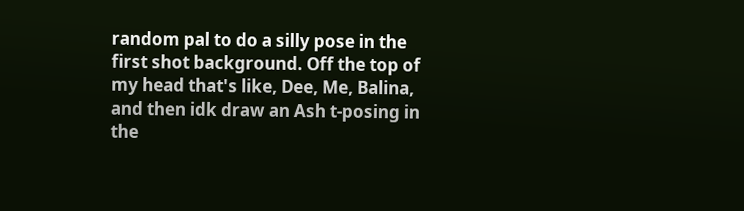random pal to do a silly pose in the first shot background. Off the top of my head that's like, Dee, Me, Balina, and then idk draw an Ash t-posing in the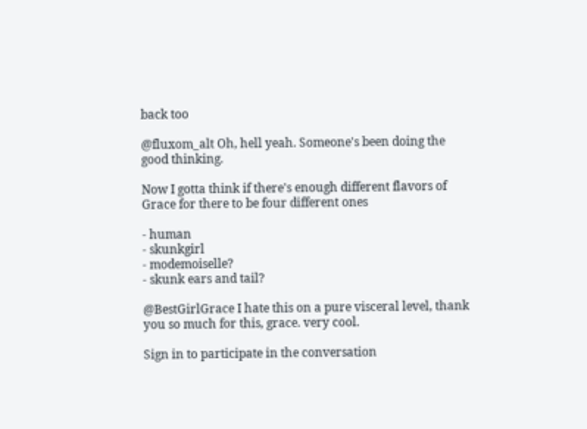back too

@fluxom_alt Oh, hell yeah. Someone's been doing the good thinking.

Now I gotta think if there's enough different flavors of Grace for there to be four different ones

- human
- skunkgirl
- modemoiselle?
- skunk ears and tail?

@BestGirlGrace I hate this on a pure visceral level, thank you so much for this, grace. very cool.

Sign in to participate in the conversation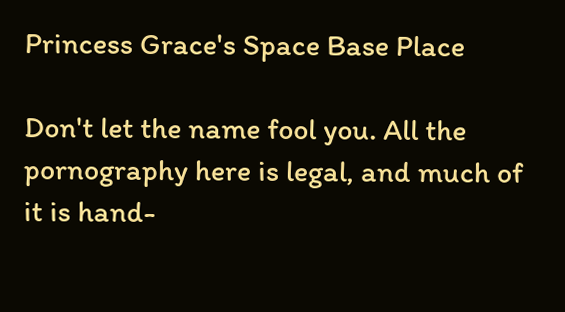Princess Grace's Space Base Place

Don't let the name fool you. All the pornography here is legal, and much of it is hand-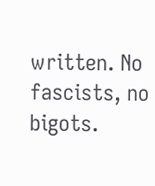written. No fascists, no bigots.